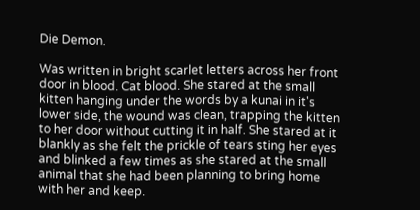Die Demon.

Was written in bright scarlet letters across her front door in blood. Cat blood. She stared at the small kitten hanging under the words by a kunai in it's lower side, the wound was clean, trapping the kitten to her door without cutting it in half. She stared at it blankly as she felt the prickle of tears sting her eyes and blinked a few times as she stared at the small animal that she had been planning to bring home with her and keep.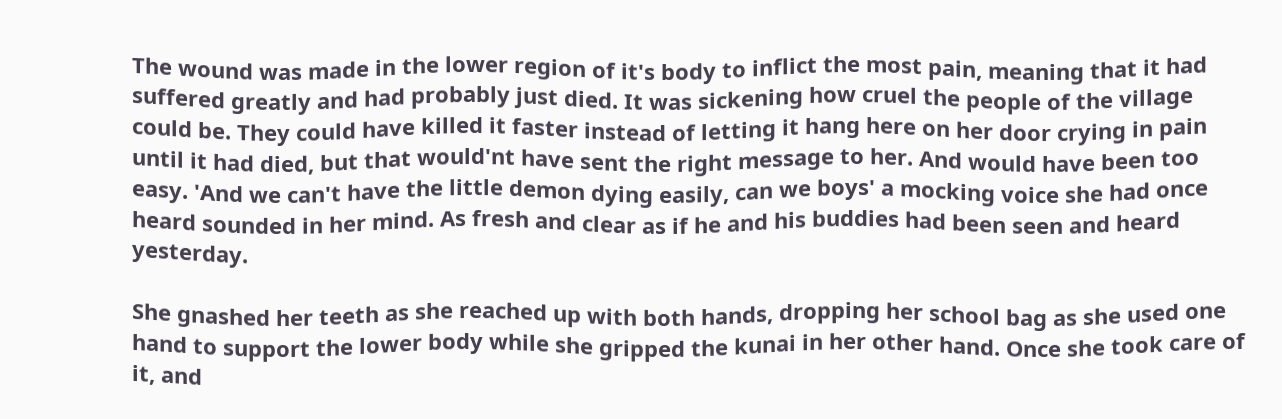The wound was made in the lower region of it's body to inflict the most pain, meaning that it had suffered greatly and had probably just died. It was sickening how cruel the people of the village could be. They could have killed it faster instead of letting it hang here on her door crying in pain until it had died, but that would'nt have sent the right message to her. And would have been too easy. 'And we can't have the little demon dying easily, can we boys' a mocking voice she had once heard sounded in her mind. As fresh and clear as if he and his buddies had been seen and heard yesterday.

She gnashed her teeth as she reached up with both hands, dropping her school bag as she used one hand to support the lower body while she gripped the kunai in her other hand. Once she took care of it, and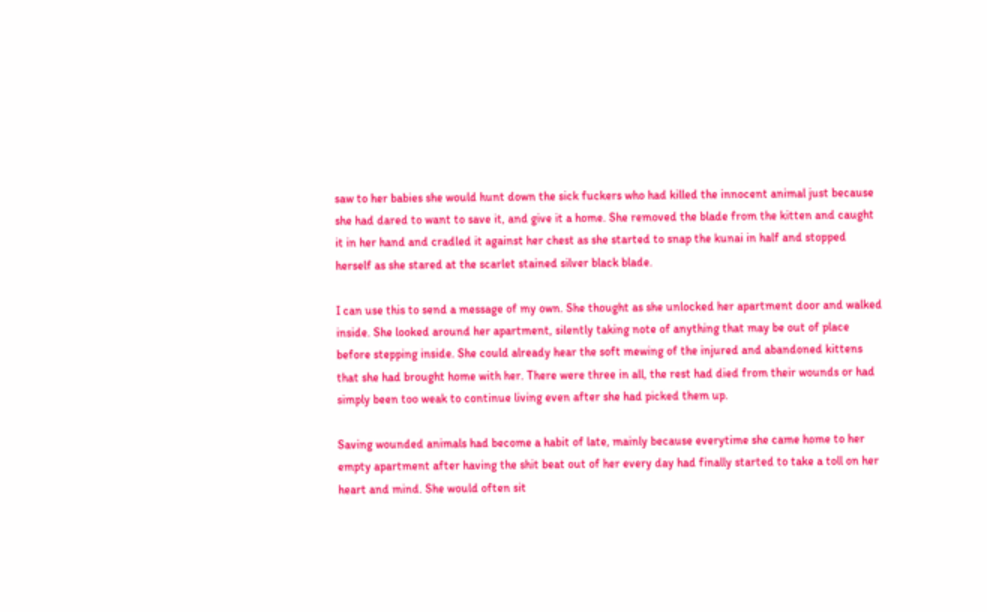saw to her babies she would hunt down the sick fuckers who had killed the innocent animal just because she had dared to want to save it, and give it a home. She removed the blade from the kitten and caught it in her hand and cradled it against her chest as she started to snap the kunai in half and stopped herself as she stared at the scarlet stained silver black blade.

I can use this to send a message of my own. She thought as she unlocked her apartment door and walked inside. She looked around her apartment, silently taking note of anything that may be out of place before stepping inside. She could already hear the soft mewing of the injured and abandoned kittens that she had brought home with her. There were three in all, the rest had died from their wounds or had simply been too weak to continue living even after she had picked them up.

Saving wounded animals had become a habit of late, mainly because everytime she came home to her empty apartment after having the shit beat out of her every day had finally started to take a toll on her heart and mind. She would often sit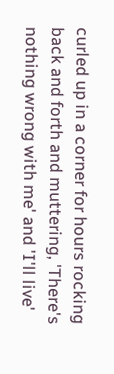curled up in a corner for hours rocking back and forth and muttering, 'There's nothing wrong with me' and 'I'll live'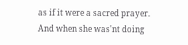as if it were a sacred prayer. And when she was'nt doing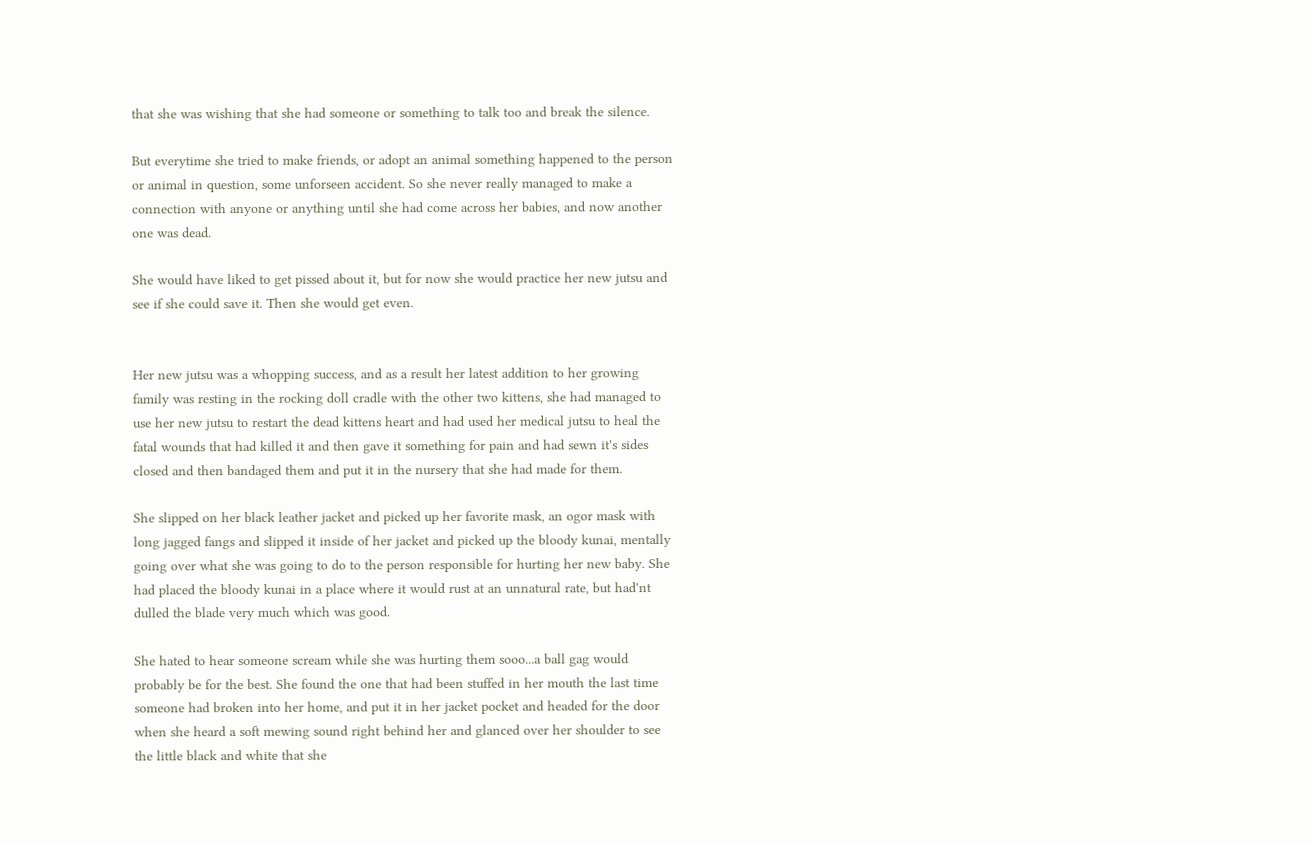that she was wishing that she had someone or something to talk too and break the silence.

But everytime she tried to make friends, or adopt an animal something happened to the person or animal in question, some unforseen accident. So she never really managed to make a connection with anyone or anything until she had come across her babies, and now another one was dead.

She would have liked to get pissed about it, but for now she would practice her new jutsu and see if she could save it. Then she would get even.


Her new jutsu was a whopping success, and as a result her latest addition to her growing family was resting in the rocking doll cradle with the other two kittens, she had managed to use her new jutsu to restart the dead kittens heart and had used her medical jutsu to heal the fatal wounds that had killed it and then gave it something for pain and had sewn it's sides closed and then bandaged them and put it in the nursery that she had made for them.

She slipped on her black leather jacket and picked up her favorite mask, an ogor mask with long jagged fangs and slipped it inside of her jacket and picked up the bloody kunai, mentally going over what she was going to do to the person responsible for hurting her new baby. She had placed the bloody kunai in a place where it would rust at an unnatural rate, but had'nt dulled the blade very much which was good.

She hated to hear someone scream while she was hurting them sooo...a ball gag would probably be for the best. She found the one that had been stuffed in her mouth the last time someone had broken into her home, and put it in her jacket pocket and headed for the door when she heard a soft mewing sound right behind her and glanced over her shoulder to see the little black and white that she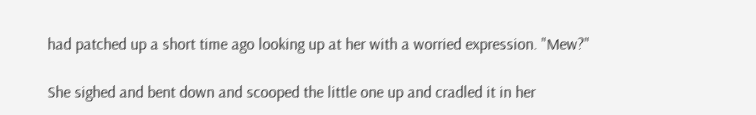had patched up a short time ago looking up at her with a worried expression. "Mew?"

She sighed and bent down and scooped the little one up and cradled it in her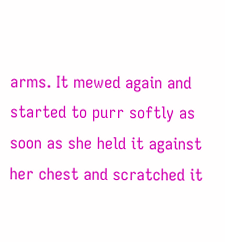arms. It mewed again and started to purr softly as soon as she held it against her chest and scratched it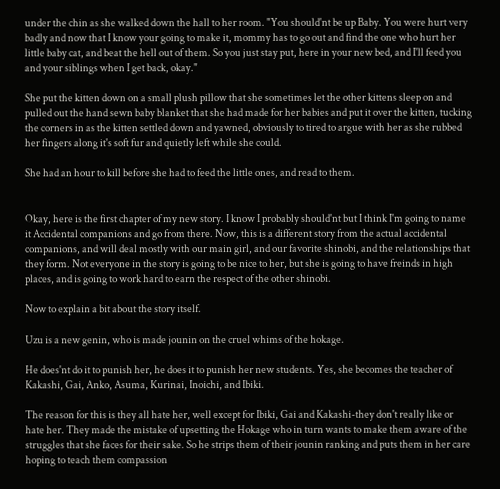under the chin as she walked down the hall to her room. "You should'nt be up Baby. You were hurt very badly and now that I know your going to make it, mommy has to go out and find the one who hurt her little baby cat, and beat the hell out of them. So you just stay put, here in your new bed, and I'll feed you and your siblings when I get back, okay."

She put the kitten down on a small plush pillow that she sometimes let the other kittens sleep on and pulled out the hand sewn baby blanket that she had made for her babies and put it over the kitten, tucking the corners in as the kitten settled down and yawned, obviously to tired to argue with her as she rubbed her fingers along it's soft fur and quietly left while she could.

She had an hour to kill before she had to feed the little ones, and read to them.


Okay, here is the first chapter of my new story. I know I probably should'nt but I think I'm going to name it Accidental companions and go from there. Now, this is a different story from the actual accidental companions, and will deal mostly with our main girl, and our favorite shinobi, and the relationships that they form. Not everyone in the story is going to be nice to her, but she is going to have freinds in high places, and is going to work hard to earn the respect of the other shinobi.

Now to explain a bit about the story itself.

Uzu is a new genin, who is made jounin on the cruel whims of the hokage.

He does'nt do it to punish her, he does it to punish her new students. Yes, she becomes the teacher of Kakashi, Gai, Anko, Asuma, Kurinai, Inoichi, and Ibiki.

The reason for this is they all hate her, well except for Ibiki, Gai and Kakashi-they don't really like or hate her. They made the mistake of upsetting the Hokage who in turn wants to make them aware of the struggles that she faces for their sake. So he strips them of their jounin ranking and puts them in her care hoping to teach them compassion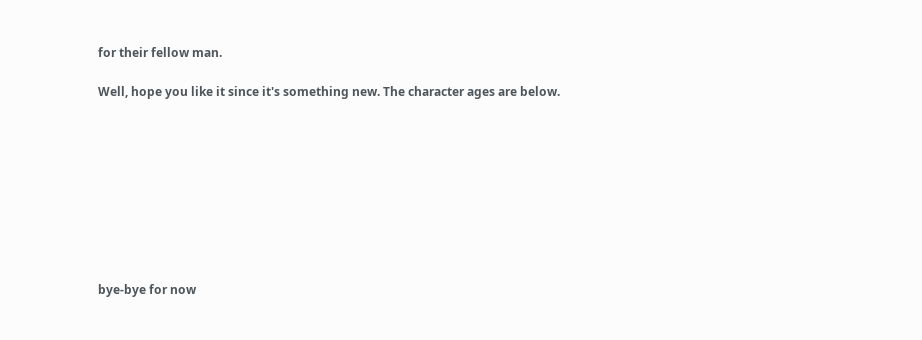for their fellow man.

Well, hope you like it since it's something new. The character ages are below.









bye-bye for now